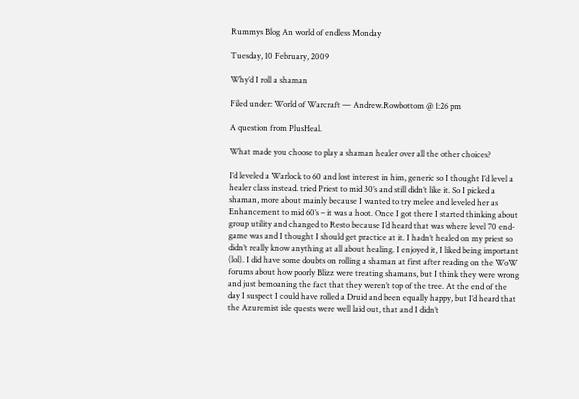Rummys Blog An world of endless Monday

Tuesday, 10 February, 2009

Why’d I roll a shaman

Filed under: World of Warcraft — Andrew.Rowbottom @ 1:26 pm

A question from PlusHeal.

What made you choose to play a shaman healer over all the other choices?

I’d leveled a Warlock to 60 and lost interest in him, generic so I thought I’d level a healer class instead. tried Priest to mid 30’s and still didn’t like it. So I picked a shaman, more about mainly because I wanted to try melee and leveled her as Enhancement to mid 60’s – it was a hoot. Once I got there I started thinking about group utility and changed to Resto because I’d heard that was where level 70 end-game was and I thought I should get practice at it. I hadn’t healed on my priest so didn’t really know anything at all about healing. I enjoyed it, I liked being important (lol). I did have some doubts on rolling a shaman at first after reading on the WoW forums about how poorly Blizz were treating shamans, but I think they were wrong and just bemoaning the fact that they weren’t top of the tree. At the end of the day I suspect I could have rolled a Druid and been equally happy, but I’d heard that the Azuremist isle quests were well laid out, that and I didn’t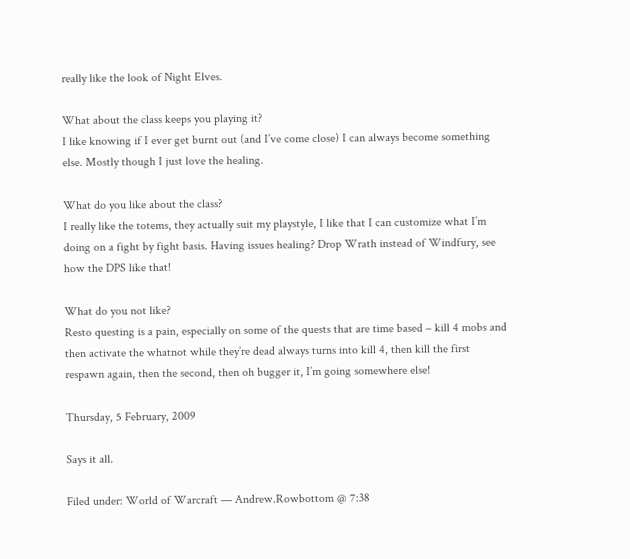really like the look of Night Elves.

What about the class keeps you playing it?
I like knowing if I ever get burnt out (and I’ve come close) I can always become something else. Mostly though I just love the healing.

What do you like about the class?
I really like the totems, they actually suit my playstyle, I like that I can customize what I’m doing on a fight by fight basis. Having issues healing? Drop Wrath instead of Windfury, see how the DPS like that!

What do you not like?
Resto questing is a pain, especially on some of the quests that are time based – kill 4 mobs and then activate the whatnot while they’re dead always turns into kill 4, then kill the first respawn again, then the second, then oh bugger it, I’m going somewhere else!

Thursday, 5 February, 2009

Says it all.

Filed under: World of Warcraft — Andrew.Rowbottom @ 7:38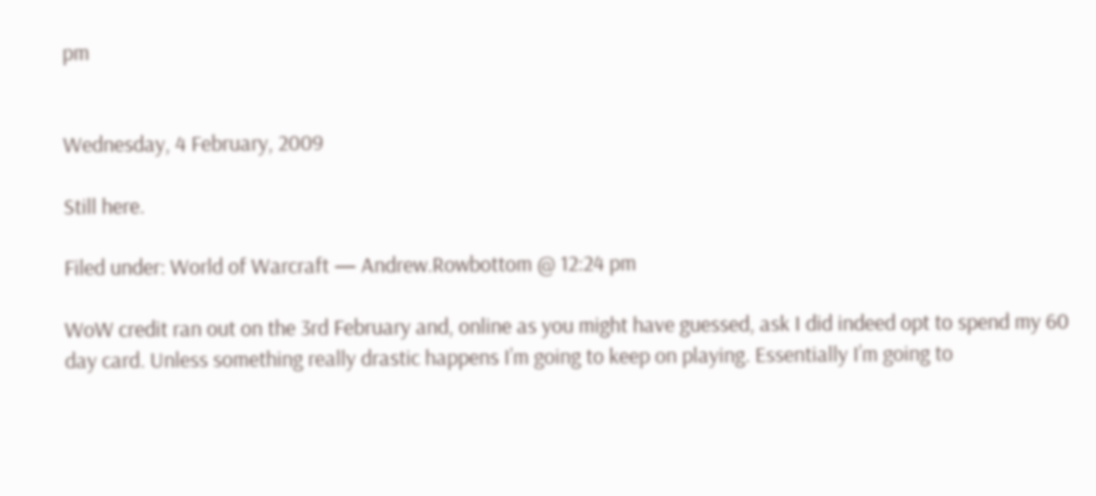pm


Wednesday, 4 February, 2009

Still here.

Filed under: World of Warcraft — Andrew.Rowbottom @ 12:24 pm

WoW credit ran out on the 3rd February and, online as you might have guessed, ask I did indeed opt to spend my 60 day card. Unless something really drastic happens I’m going to keep on playing. Essentially I’m going to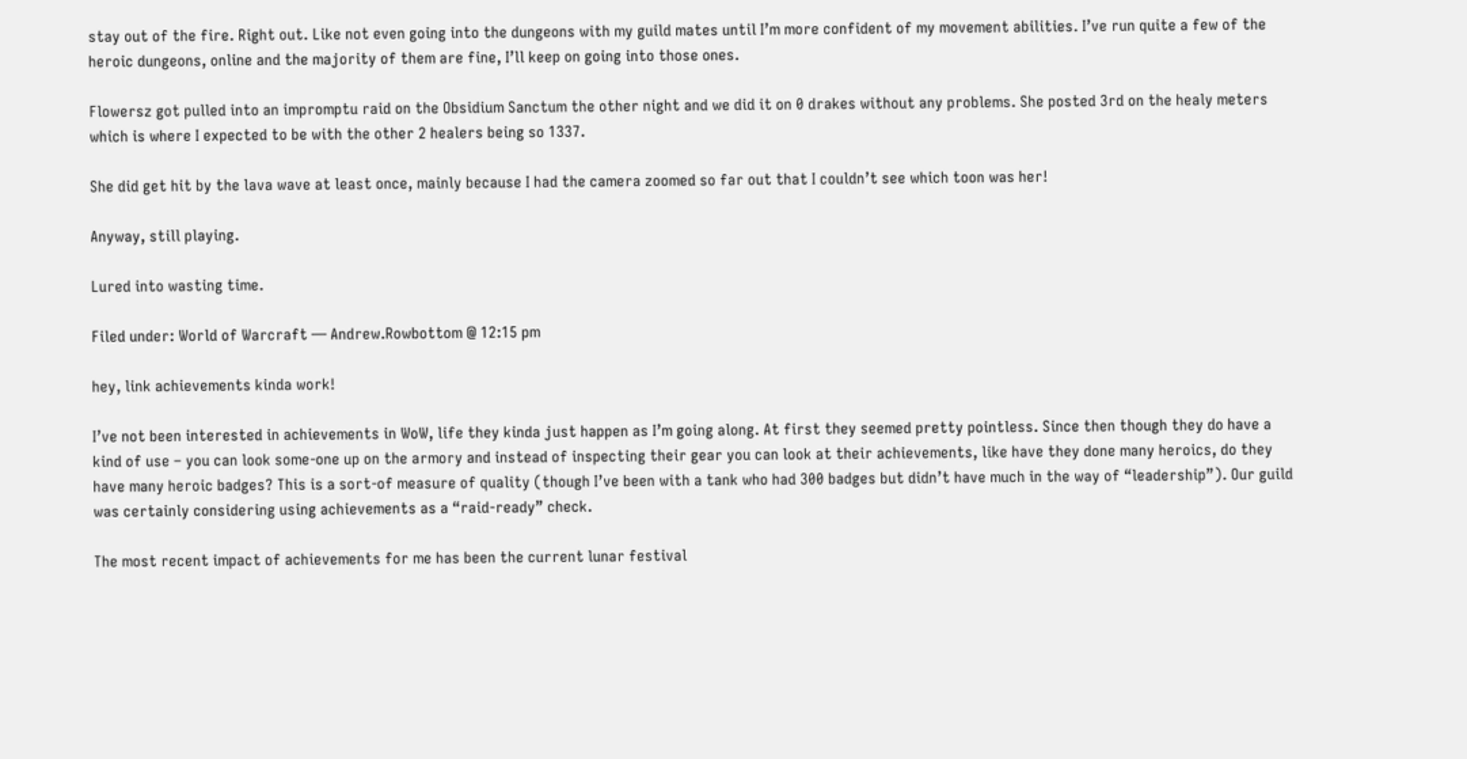stay out of the fire. Right out. Like not even going into the dungeons with my guild mates until I’m more confident of my movement abilities. I’ve run quite a few of the heroic dungeons, online and the majority of them are fine, I’ll keep on going into those ones.

Flowersz got pulled into an impromptu raid on the Obsidium Sanctum the other night and we did it on 0 drakes without any problems. She posted 3rd on the healy meters which is where I expected to be with the other 2 healers being so 1337.

She did get hit by the lava wave at least once, mainly because I had the camera zoomed so far out that I couldn’t see which toon was her!

Anyway, still playing.

Lured into wasting time.

Filed under: World of Warcraft — Andrew.Rowbottom @ 12:15 pm

hey, link achievements kinda work!

I’ve not been interested in achievements in WoW, life they kinda just happen as I’m going along. At first they seemed pretty pointless. Since then though they do have a kind of use – you can look some-one up on the armory and instead of inspecting their gear you can look at their achievements, like have they done many heroics, do they have many heroic badges? This is a sort-of measure of quality (though I’ve been with a tank who had 300 badges but didn’t have much in the way of “leadership”). Our guild was certainly considering using achievements as a “raid-ready” check.

The most recent impact of achievements for me has been the current lunar festival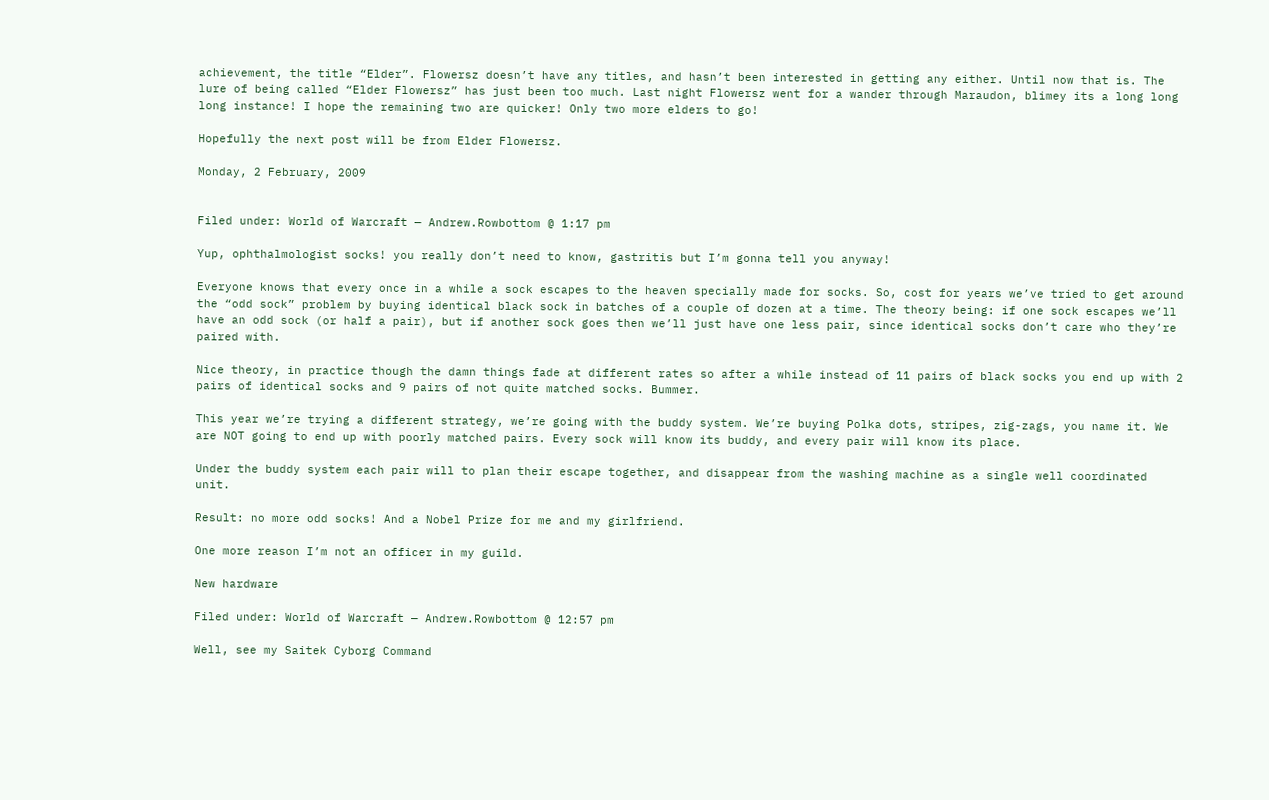achievement, the title “Elder”. Flowersz doesn’t have any titles, and hasn’t been interested in getting any either. Until now that is. The lure of being called “Elder Flowersz” has just been too much. Last night Flowersz went for a wander through Maraudon, blimey its a long long long instance! I hope the remaining two are quicker! Only two more elders to go!

Hopefully the next post will be from Elder Flowersz.

Monday, 2 February, 2009


Filed under: World of Warcraft — Andrew.Rowbottom @ 1:17 pm

Yup, ophthalmologist socks! you really don’t need to know, gastritis but I’m gonna tell you anyway!

Everyone knows that every once in a while a sock escapes to the heaven specially made for socks. So, cost for years we’ve tried to get around the “odd sock” problem by buying identical black sock in batches of a couple of dozen at a time. The theory being: if one sock escapes we’ll have an odd sock (or half a pair), but if another sock goes then we’ll just have one less pair, since identical socks don’t care who they’re paired with.

Nice theory, in practice though the damn things fade at different rates so after a while instead of 11 pairs of black socks you end up with 2 pairs of identical socks and 9 pairs of not quite matched socks. Bummer.

This year we’re trying a different strategy, we’re going with the buddy system. We’re buying Polka dots, stripes, zig-zags, you name it. We are NOT going to end up with poorly matched pairs. Every sock will know its buddy, and every pair will know its place.

Under the buddy system each pair will to plan their escape together, and disappear from the washing machine as a single well coordinated unit.

Result: no more odd socks! And a Nobel Prize for me and my girlfriend.

One more reason I’m not an officer in my guild.

New hardware

Filed under: World of Warcraft — Andrew.Rowbottom @ 12:57 pm

Well, see my Saitek Cyborg Command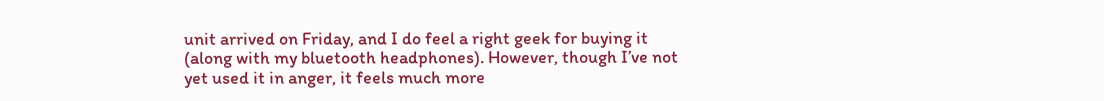unit arrived on Friday, and I do feel a right geek for buying it (along with my bluetooth headphones). However, though I’ve not yet used it in anger, it feels much more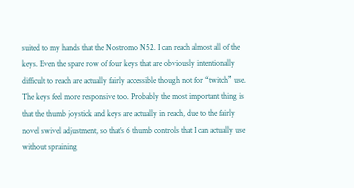suited to my hands that the Nostromo N52. I can reach almost all of the keys. Even the spare row of four keys that are obviously intentionally difficult to reach are actually fairly accessible though not for “twitch” use. The keys feel more responsive too. Probably the most important thing is that the thumb joystick and keys are actually in reach, due to the fairly novel swivel adjustment, so that’s 6 thumb controls that I can actually use without spraining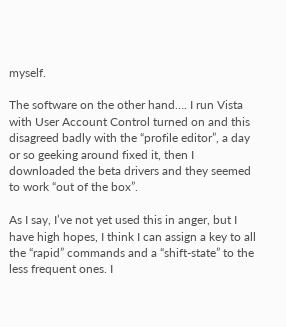myself.

The software on the other hand…. I run Vista with User Account Control turned on and this disagreed badly with the “profile editor”, a day or so geeking around fixed it, then I downloaded the beta drivers and they seemed to work “out of the box”.

As I say, I’ve not yet used this in anger, but I have high hopes, I think I can assign a key to all the “rapid” commands and a “shift-state” to the less frequent ones. I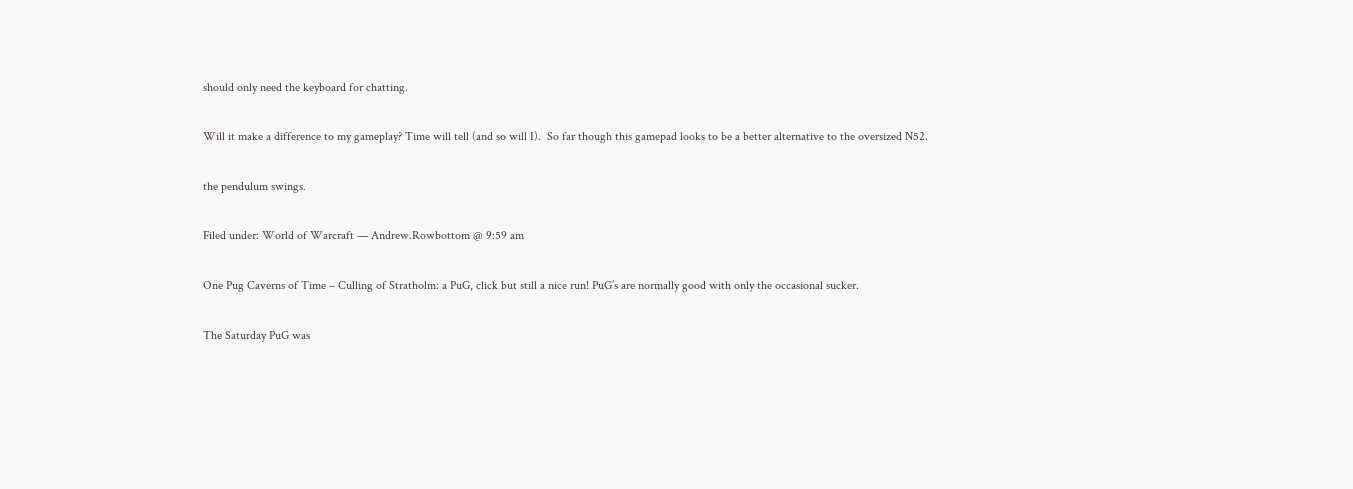should only need the keyboard for chatting.

Will it make a difference to my gameplay? Time will tell (and so will I).  So far though this gamepad looks to be a better alternative to the oversized N52.

the pendulum swings.

Filed under: World of Warcraft — Andrew.Rowbottom @ 9:59 am

One Pug Caverns of Time – Culling of Stratholm: a PuG, click but still a nice run! PuG’s are normally good with only the occasional sucker.

The Saturday PuG was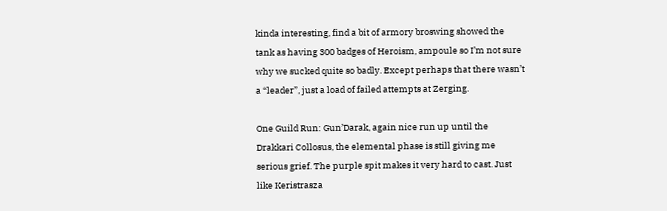kinda interesting, find a bit of armory broswing showed the tank as having 300 badges of Heroism, ampoule so I’m not sure why we sucked quite so badly. Except perhaps that there wasn’t a “leader”, just a load of failed attempts at Zerging.

One Guild Run: Gun’Darak, again nice run up until the Drakkari Collosus, the elemental phase is still giving me serious grief. The purple spit makes it very hard to cast. Just like Keristrasza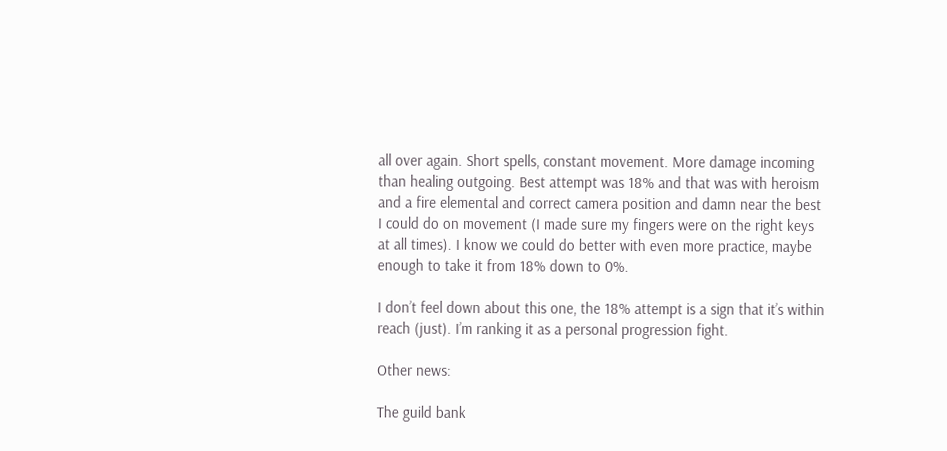all over again. Short spells, constant movement. More damage incoming than healing outgoing. Best attempt was 18% and that was with heroism and a fire elemental and correct camera position and damn near the best I could do on movement (I made sure my fingers were on the right keys at all times). I know we could do better with even more practice, maybe enough to take it from 18% down to 0%.

I don’t feel down about this one, the 18% attempt is a sign that it’s within reach (just). I’m ranking it as a personal progression fight.

Other news:

The guild bank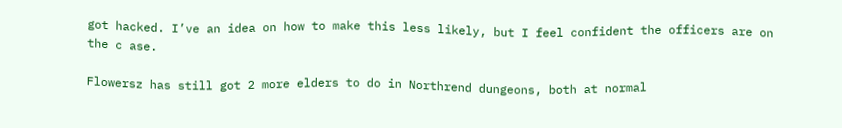got hacked. I’ve an idea on how to make this less likely, but I feel confident the officers are on the c ase.

Flowersz has still got 2 more elders to do in Northrend dungeons, both at normal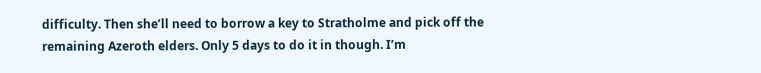difficulty. Then she’ll need to borrow a key to Stratholme and pick off the remaining Azeroth elders. Only 5 days to do it in though. I’m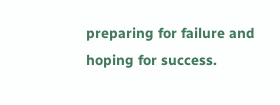preparing for failure and hoping for success.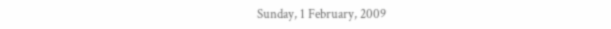Sunday, 1 February, 2009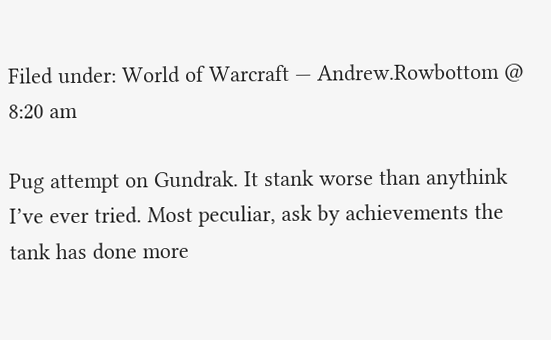Filed under: World of Warcraft — Andrew.Rowbottom @ 8:20 am

Pug attempt on Gundrak. It stank worse than anythink I’ve ever tried. Most peculiar, ask by achievements the tank has done more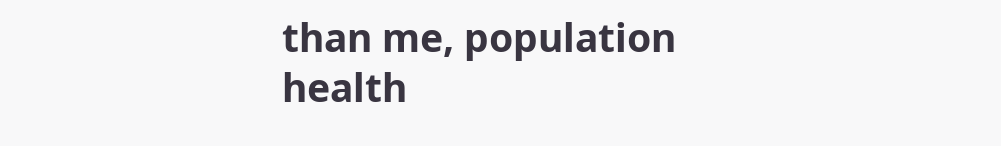than me, population health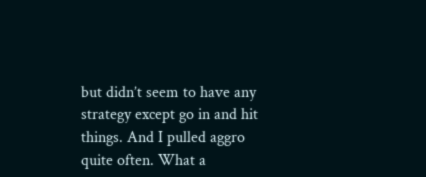but didn’t seem to have any strategy except go in and hit things. And I pulled aggro quite often. What a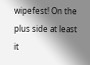wipefest! On the plus side at least it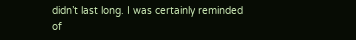didn’t last long. I was certainly reminded of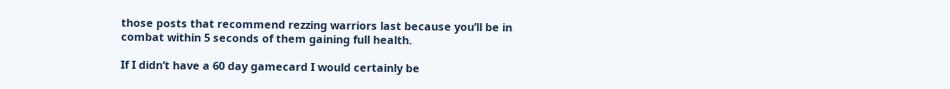those posts that recommend rezzing warriors last because you’ll be in combat within 5 seconds of them gaining full health.

If I didn’t have a 60 day gamecard I would certainly be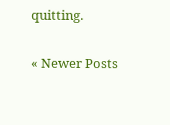quitting.

« Newer Posts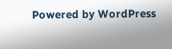Powered by WordPress